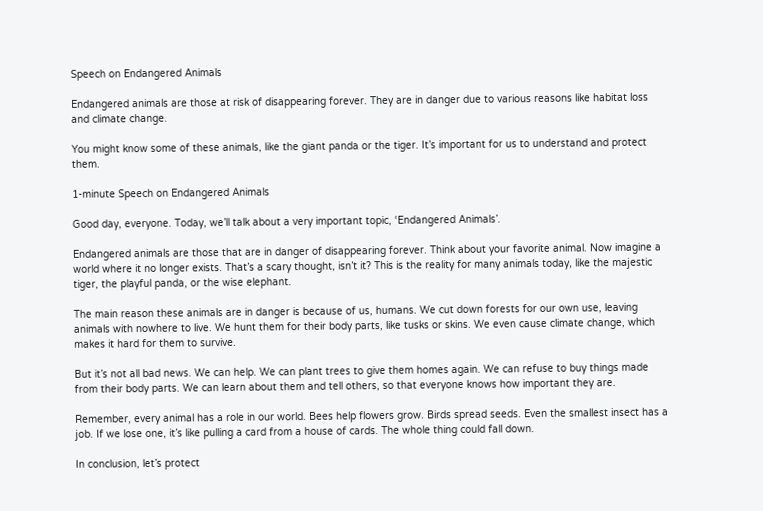Speech on Endangered Animals

Endangered animals are those at risk of disappearing forever. They are in danger due to various reasons like habitat loss and climate change.

You might know some of these animals, like the giant panda or the tiger. It’s important for us to understand and protect them.

1-minute Speech on Endangered Animals

Good day, everyone. Today, we’ll talk about a very important topic, ‘Endangered Animals’.

Endangered animals are those that are in danger of disappearing forever. Think about your favorite animal. Now imagine a world where it no longer exists. That’s a scary thought, isn’t it? This is the reality for many animals today, like the majestic tiger, the playful panda, or the wise elephant.

The main reason these animals are in danger is because of us, humans. We cut down forests for our own use, leaving animals with nowhere to live. We hunt them for their body parts, like tusks or skins. We even cause climate change, which makes it hard for them to survive.

But it’s not all bad news. We can help. We can plant trees to give them homes again. We can refuse to buy things made from their body parts. We can learn about them and tell others, so that everyone knows how important they are.

Remember, every animal has a role in our world. Bees help flowers grow. Birds spread seeds. Even the smallest insect has a job. If we lose one, it’s like pulling a card from a house of cards. The whole thing could fall down.

In conclusion, let’s protect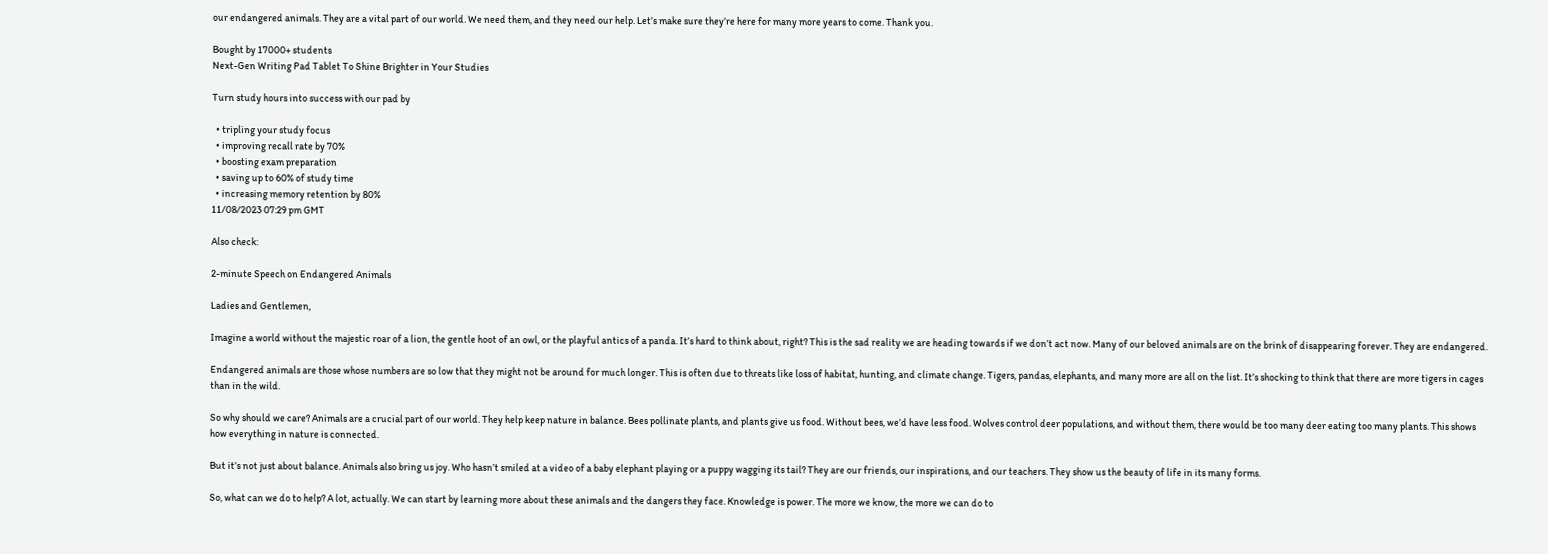our endangered animals. They are a vital part of our world. We need them, and they need our help. Let’s make sure they’re here for many more years to come. Thank you.

Bought by 17000+ students
Next-Gen Writing Pad Tablet To Shine Brighter in Your Studies

Turn study hours into success with our pad by

  • tripling your study focus
  • improving recall rate by 70%
  • boosting exam preparation
  • saving up to 60% of study time
  • increasing memory retention by 80%
11/08/2023 07:29 pm GMT

Also check:

2-minute Speech on Endangered Animals

Ladies and Gentlemen,

Imagine a world without the majestic roar of a lion, the gentle hoot of an owl, or the playful antics of a panda. It’s hard to think about, right? This is the sad reality we are heading towards if we don’t act now. Many of our beloved animals are on the brink of disappearing forever. They are endangered.

Endangered animals are those whose numbers are so low that they might not be around for much longer. This is often due to threats like loss of habitat, hunting, and climate change. Tigers, pandas, elephants, and many more are all on the list. It’s shocking to think that there are more tigers in cages than in the wild.

So why should we care? Animals are a crucial part of our world. They help keep nature in balance. Bees pollinate plants, and plants give us food. Without bees, we’d have less food. Wolves control deer populations, and without them, there would be too many deer eating too many plants. This shows how everything in nature is connected.

But it’s not just about balance. Animals also bring us joy. Who hasn’t smiled at a video of a baby elephant playing or a puppy wagging its tail? They are our friends, our inspirations, and our teachers. They show us the beauty of life in its many forms.

So, what can we do to help? A lot, actually. We can start by learning more about these animals and the dangers they face. Knowledge is power. The more we know, the more we can do to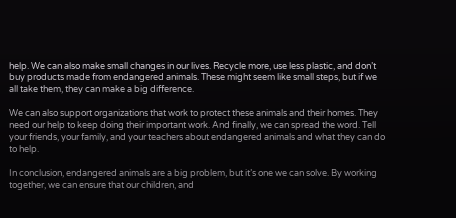help. We can also make small changes in our lives. Recycle more, use less plastic, and don’t buy products made from endangered animals. These might seem like small steps, but if we all take them, they can make a big difference.

We can also support organizations that work to protect these animals and their homes. They need our help to keep doing their important work. And finally, we can spread the word. Tell your friends, your family, and your teachers about endangered animals and what they can do to help.

In conclusion, endangered animals are a big problem, but it’s one we can solve. By working together, we can ensure that our children, and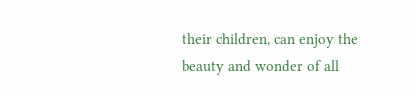their children, can enjoy the beauty and wonder of all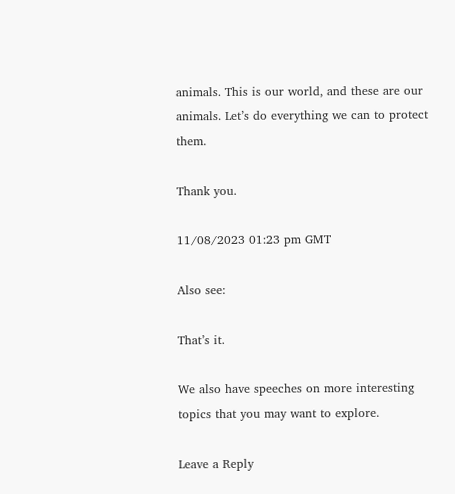animals. This is our world, and these are our animals. Let’s do everything we can to protect them.

Thank you.

11/08/2023 01:23 pm GMT

Also see:

That’s it.

We also have speeches on more interesting topics that you may want to explore.

Leave a Reply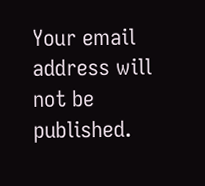Your email address will not be published.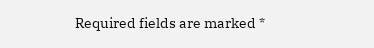Required fields are marked *